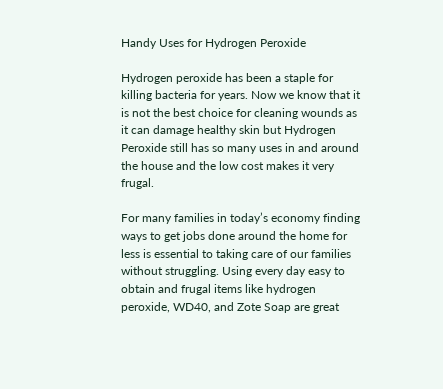Handy Uses for Hydrogen Peroxide

Hydrogen peroxide has been a staple for killing bacteria for years. Now we know that it is not the best choice for cleaning wounds as it can damage healthy skin but Hydrogen Peroxide still has so many uses in and around the house and the low cost makes it very frugal.

For many families in today’s economy finding ways to get jobs done around the home for less is essential to taking care of our families without struggling. Using every day easy to obtain and frugal items like hydrogen peroxide, WD40, and Zote Soap are great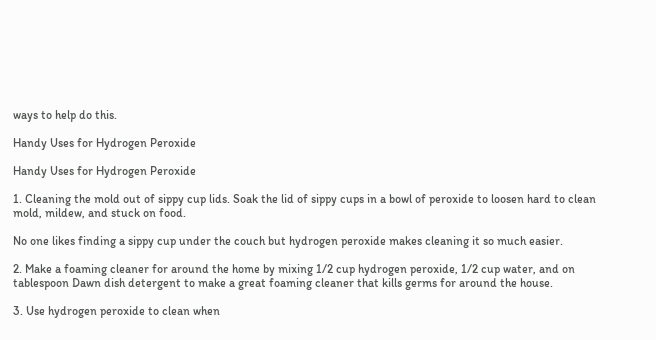ways to help do this.

Handy Uses for Hydrogen Peroxide

Handy Uses for Hydrogen Peroxide

1. Cleaning the mold out of sippy cup lids. Soak the lid of sippy cups in a bowl of peroxide to loosen hard to clean mold, mildew, and stuck on food.

No one likes finding a sippy cup under the couch but hydrogen peroxide makes cleaning it so much easier.

2. Make a foaming cleaner for around the home by mixing 1/2 cup hydrogen peroxide, 1/2 cup water, and on tablespoon Dawn dish detergent to make a great foaming cleaner that kills germs for around the house.

3. Use hydrogen peroxide to clean when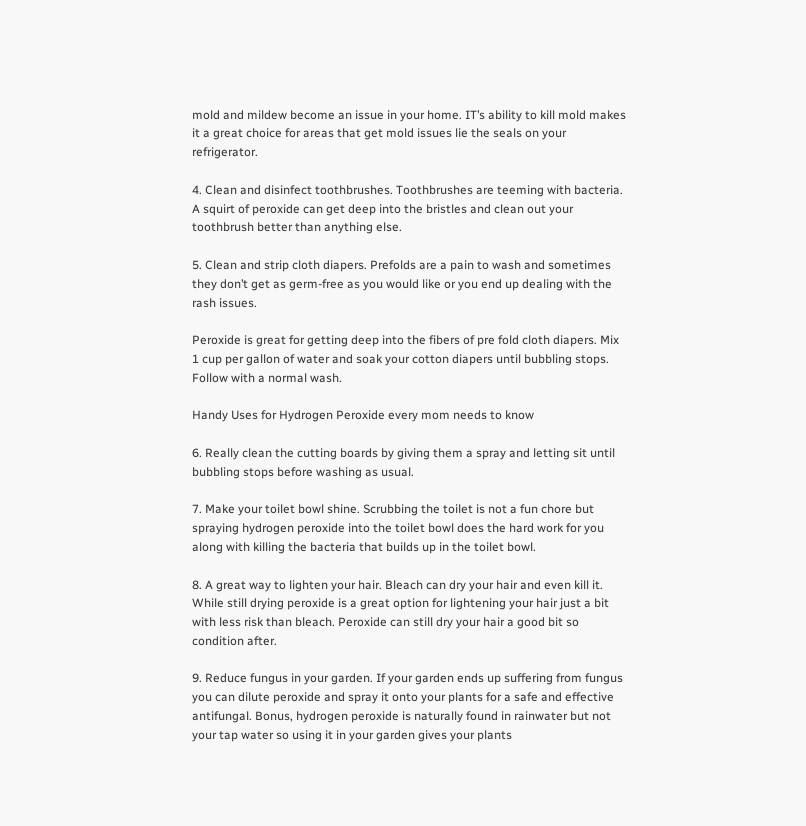mold and mildew become an issue in your home. IT’s ability to kill mold makes it a great choice for areas that get mold issues lie the seals on your refrigerator.

4. Clean and disinfect toothbrushes. Toothbrushes are teeming with bacteria. A squirt of peroxide can get deep into the bristles and clean out your toothbrush better than anything else.

5. Clean and strip cloth diapers. Prefolds are a pain to wash and sometimes they don’t get as germ-free as you would like or you end up dealing with the rash issues.

Peroxide is great for getting deep into the fibers of pre fold cloth diapers. Mix 1 cup per gallon of water and soak your cotton diapers until bubbling stops. Follow with a normal wash.

Handy Uses for Hydrogen Peroxide every mom needs to know

6. Really clean the cutting boards by giving them a spray and letting sit until bubbling stops before washing as usual.

7. Make your toilet bowl shine. Scrubbing the toilet is not a fun chore but spraying hydrogen peroxide into the toilet bowl does the hard work for you along with killing the bacteria that builds up in the toilet bowl.

8. A great way to lighten your hair. Bleach can dry your hair and even kill it. While still drying peroxide is a great option for lightening your hair just a bit with less risk than bleach. Peroxide can still dry your hair a good bit so condition after.

9. Reduce fungus in your garden. If your garden ends up suffering from fungus you can dilute peroxide and spray it onto your plants for a safe and effective antifungal. Bonus, hydrogen peroxide is naturally found in rainwater but not your tap water so using it in your garden gives your plants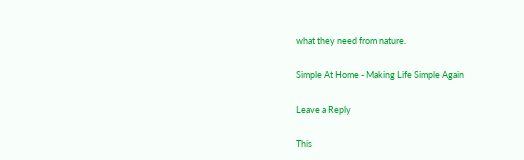what they need from nature.

Simple At Home - Making Life Simple Again

Leave a Reply

This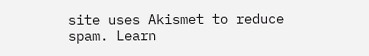site uses Akismet to reduce spam. Learn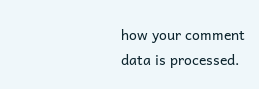how your comment data is processed.